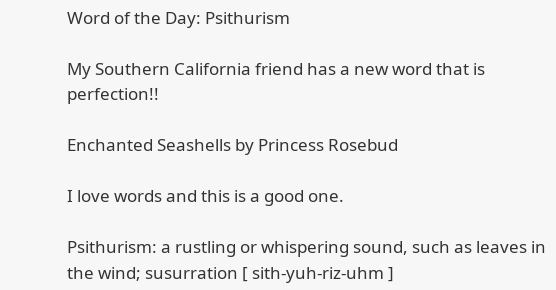Word of the Day: Psithurism

My Southern California friend has a new word that is perfection!!

Enchanted Seashells by Princess Rosebud

I love words and this is a good one.

Psithurism: a rustling or whispering sound, such as leaves in the wind; susurration [ sith-yuh-riz-uhm ]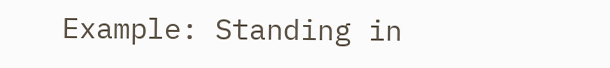Example: Standing in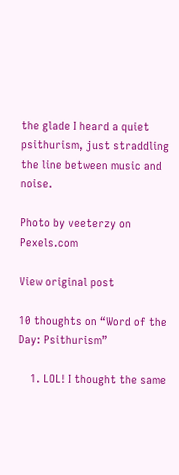the glade I heard a quiet psithurism, just straddling the line between music and noise.

Photo by veeterzy on Pexels.com

View original post

10 thoughts on “Word of the Day: Psithurism”

    1. LOL! I thought the same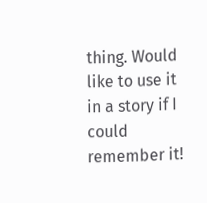thing. Would like to use it in a story if I could remember it!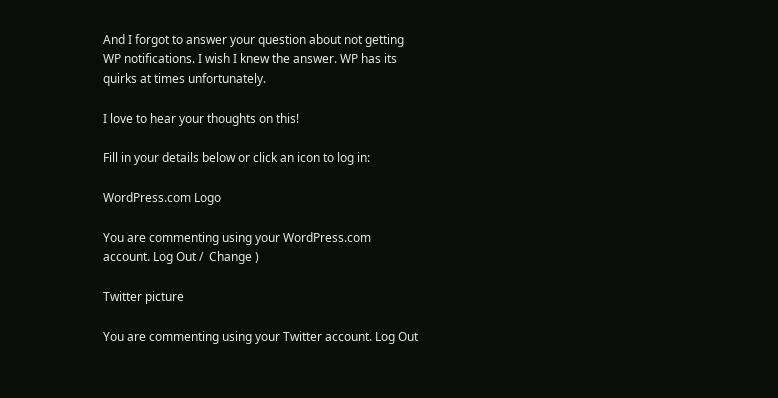And I forgot to answer your question about not getting WP notifications. I wish I knew the answer. WP has its quirks at times unfortunately.

I love to hear your thoughts on this!

Fill in your details below or click an icon to log in:

WordPress.com Logo

You are commenting using your WordPress.com account. Log Out /  Change )

Twitter picture

You are commenting using your Twitter account. Log Out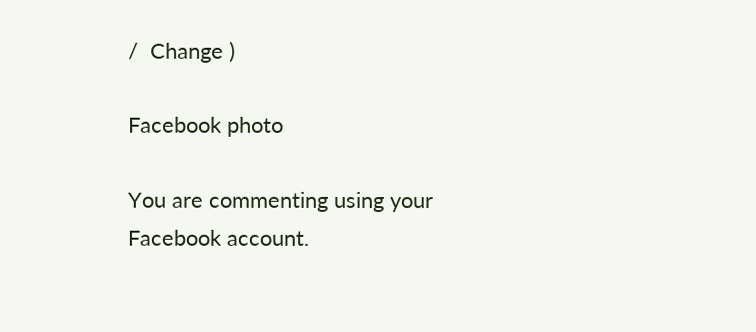/  Change )

Facebook photo

You are commenting using your Facebook account.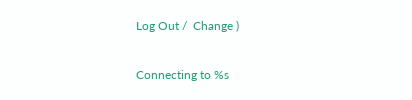Log Out /  Change )

Connecting to %s